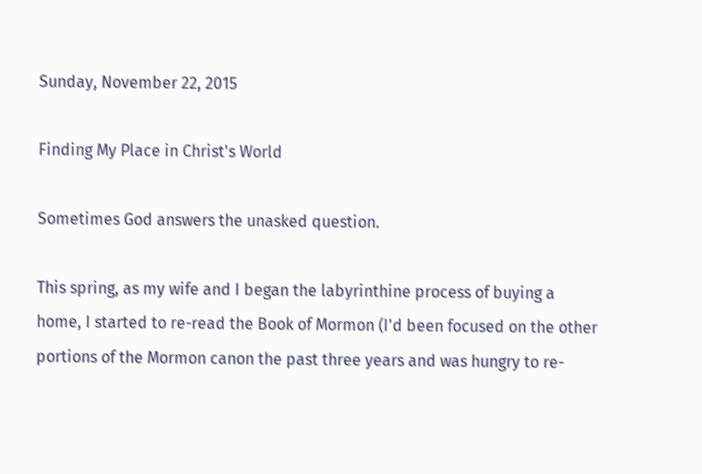Sunday, November 22, 2015

Finding My Place in Christ's World

Sometimes God answers the unasked question.

This spring, as my wife and I began the labyrinthine process of buying a home, I started to re-read the Book of Mormon (I'd been focused on the other portions of the Mormon canon the past three years and was hungry to re-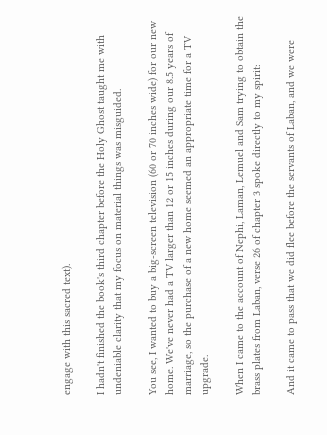engage with this sacred text).

I hadn't finished the book's third chapter before the Holy Ghost taught me with undeniable clarity that my focus on material things was misguided.

You see, I wanted to buy a big-screen television (60 or 70 inches wide) for our new home. We've never had a TV larger than 12 or 15 inches during our 8.5 years of marriage, so the purchase of a new home seemed an appropriate time for a TV upgrade.

When I came to the account of Nephi, Laman, Lemuel and Sam trying to obtain the brass plates from Laban, verse 26 of chapter 3 spoke directly to my spirit:

And it came to pass that we did flee before the servants of Laban, and we were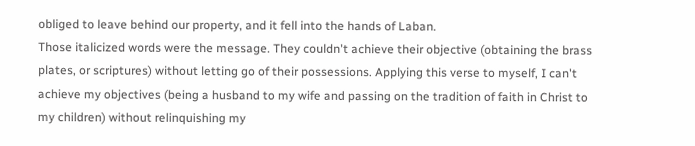obliged to leave behind our property, and it fell into the hands of Laban.
Those italicized words were the message. They couldn't achieve their objective (obtaining the brass plates, or scriptures) without letting go of their possessions. Applying this verse to myself, I can't achieve my objectives (being a husband to my wife and passing on the tradition of faith in Christ to my children) without relinquishing my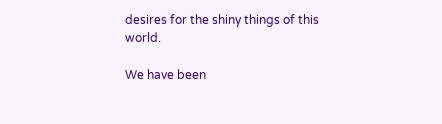desires for the shiny things of this world.

We have been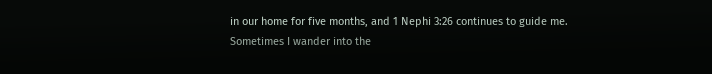in our home for five months, and 1 Nephi 3:26 continues to guide me. Sometimes I wander into the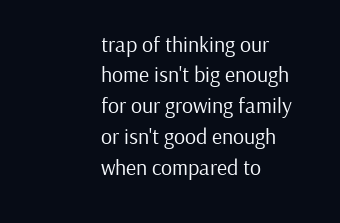trap of thinking our home isn't big enough for our growing family or isn't good enough when compared to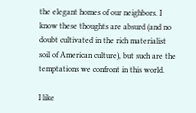the elegant homes of our neighbors. I know these thoughts are absurd (and no doubt cultivated in the rich materialist soil of American culture), but such are the temptations we confront in this world.

I like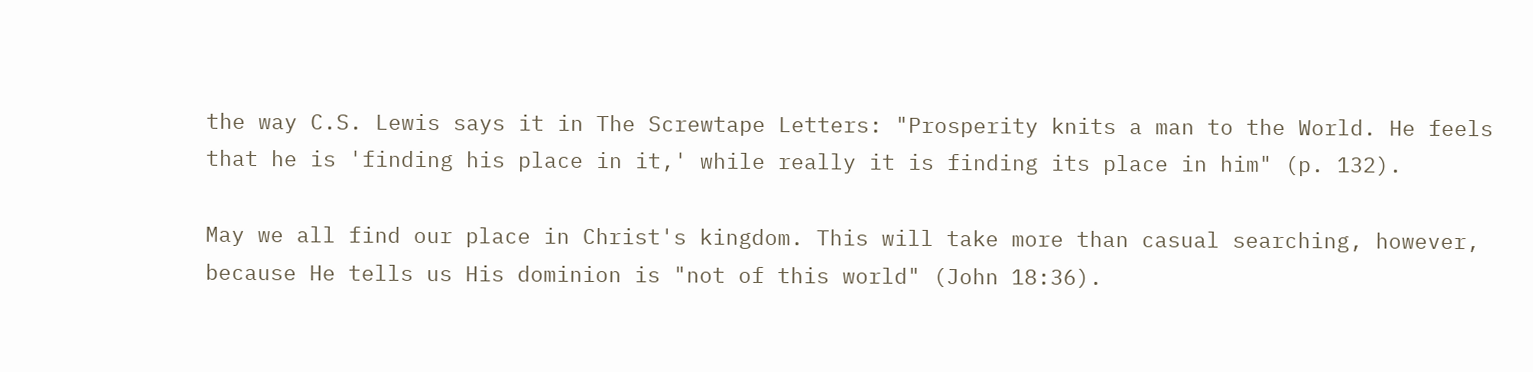the way C.S. Lewis says it in The Screwtape Letters: "Prosperity knits a man to the World. He feels that he is 'finding his place in it,' while really it is finding its place in him" (p. 132).

May we all find our place in Christ's kingdom. This will take more than casual searching, however, because He tells us His dominion is "not of this world" (John 18:36).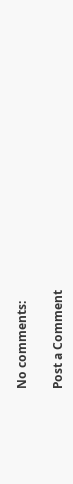No comments:

Post a Comment